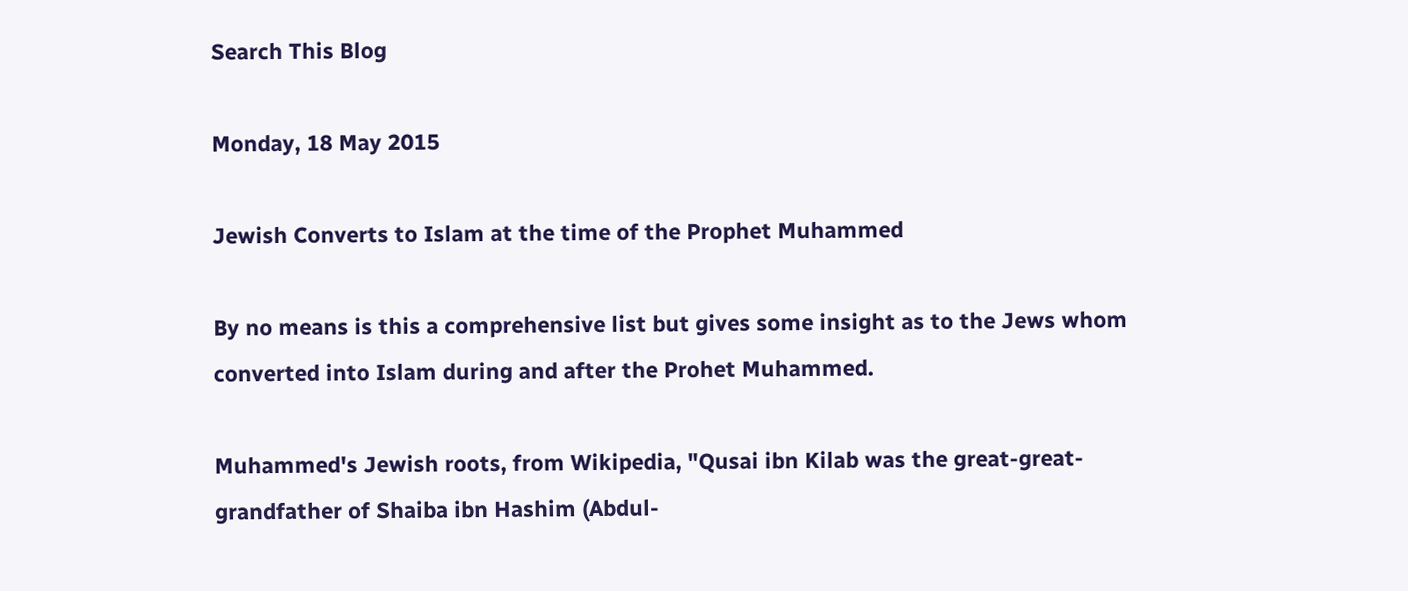Search This Blog

Monday, 18 May 2015

Jewish Converts to Islam at the time of the Prophet Muhammed

By no means is this a comprehensive list but gives some insight as to the Jews whom converted into Islam during and after the Prohet Muhammed.

Muhammed's Jewish roots, from Wikipedia, "Qusai ibn Kilab was the great-great-grandfather of Shaiba ibn Hashim (Abdul-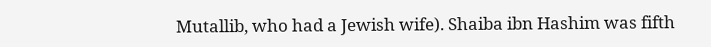Mutallib, who had a Jewish wife). Shaiba ibn Hashim was fifth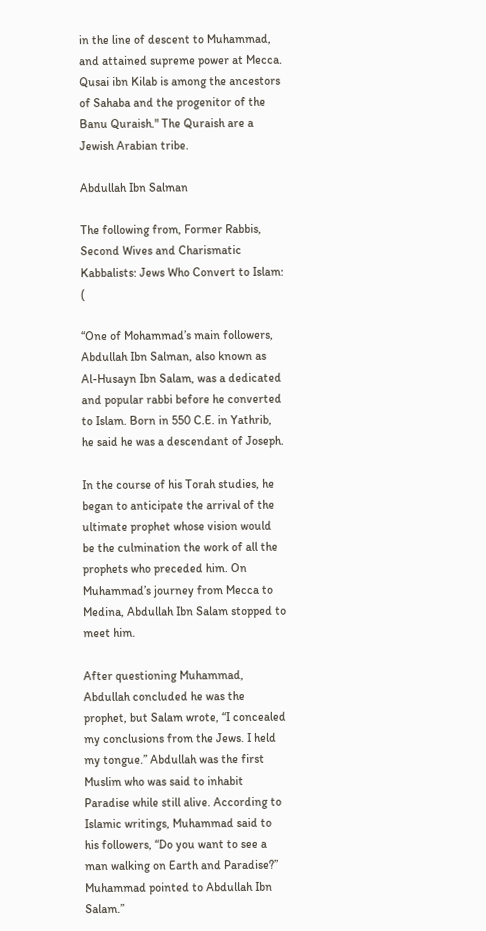in the line of descent to Muhammad, and attained supreme power at Mecca. Qusai ibn Kilab is among the ancestors of Sahaba and the progenitor of the Banu Quraish." The Quraish are a Jewish Arabian tribe.

Abdullah Ibn Salman

The following from, Former Rabbis, Second Wives and Charismatic Kabbalists: Jews Who Convert to Islam: (

“One of Mohammad’s main followers, Abdullah Ibn Salman, also known as Al-Husayn Ibn Salam, was a dedicated and popular rabbi before he converted to Islam. Born in 550 C.E. in Yathrib, he said he was a descendant of Joseph.

In the course of his Torah studies, he began to anticipate the arrival of the ultimate prophet whose vision would be the culmination the work of all the prophets who preceded him. On Muhammad’s journey from Mecca to Medina, Abdullah Ibn Salam stopped to meet him.

After questioning Muhammad, Abdullah concluded he was the prophet, but Salam wrote, “I concealed my conclusions from the Jews. I held my tongue.” Abdullah was the first Muslim who was said to inhabit Paradise while still alive. According to Islamic writings, Muhammad said to his followers, “Do you want to see a man walking on Earth and Paradise?” Muhammad pointed to Abdullah Ibn Salam.”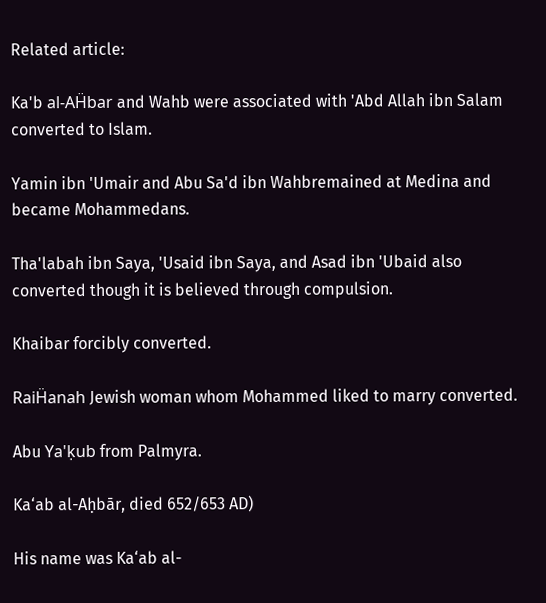Related article:

Ka'b al-AḦbar and Wahb were associated with 'Abd Allah ibn Salam converted to Islam.

Yamin ibn 'Umair and Abu Sa'd ibn Wahbremained at Medina and became Mohammedans.

Tha'labah ibn Saya, 'Usaid ibn Saya, and Asad ibn 'Ubaid also converted though it is believed through compulsion.

Khaibar forcibly converted.

RaiḦanah Jewish woman whom Mohammed liked to marry converted.

Abu Ya'ḳub from Palmyra.

Ka‘ab al-Aḥbār, died 652/653 AD)

His name was Ka‘ab al-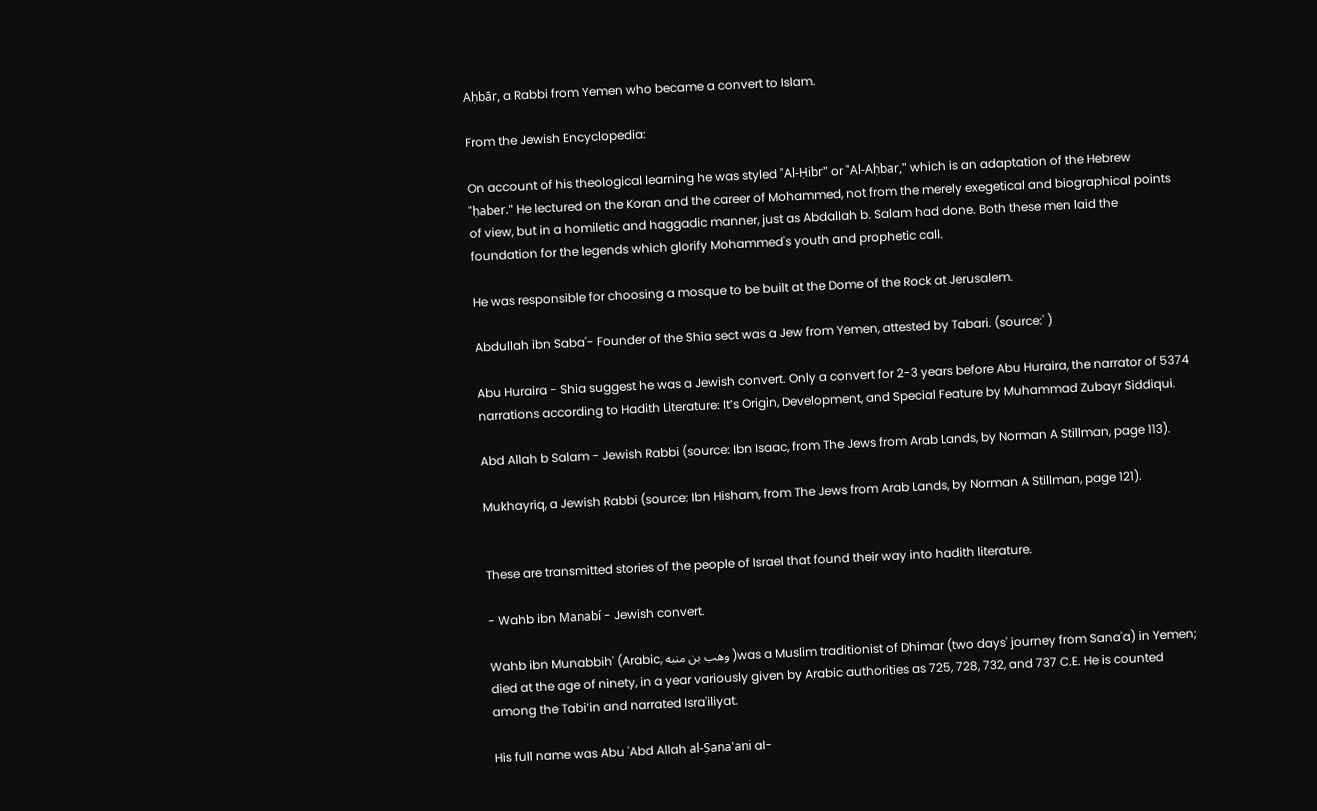Aḥbār, a Rabbi from Yemen who became a convert to Islam.

From the Jewish Encyclopedia:

On account of his theological learning he was styled "Al-Ḥibr" or "Al-Aḥbar," which is an adaptation of the Hebrew "ḥaber." He lectured on the Koran and the career of Mohammed, not from the merely exegetical and biographical points of view, but in a homiletic and haggadic manner, just as Abdallah b. Salam had done. Both these men laid the foundation for the legends which glorify Mohammed's youth and prophetic call.

He was responsible for choosing a mosque to be built at the Dome of the Rock at Jerusalem.

Abdullah ibn Saba'- Founder of the Shia sect was a Jew from Yemen, attested by Tabari. (source:' )

Abu Huraira - Shia suggest he was a Jewish convert. Only a convert for 2-3 years before Abu Huraira, the narrator of 5374 narrations according to Hadith Literature: It’s Origin, Development, and Special Feature by Muhammad Zubayr Siddiqui.

Abd Allah b Salam - Jewish Rabbi (source: Ibn Isaac, from The Jews from Arab Lands, by Norman A Stillman, page 113).

Mukhayriq, a Jewish Rabbi (source: Ibn Hisham, from The Jews from Arab Lands, by Norman A Stillman, page 121).


These are transmitted stories of the people of Israel that found their way into hadith literature.

- Wahb ibn Manabí - Jewish convert.

Wahb ibn Munabbih' (Arabic, وهب بن منبه )was a Muslim traditionist of Dhimar (two days' journey from Sana'a) in Yemen; died at the age of ninety, in a year variously given by Arabic authorities as 725, 728, 732, and 737 C.E. He is counted among the Tabi‘in and narrated Isra'iliyat.

His full name was Abu 'Abd Allah al-Ṣana'ani al-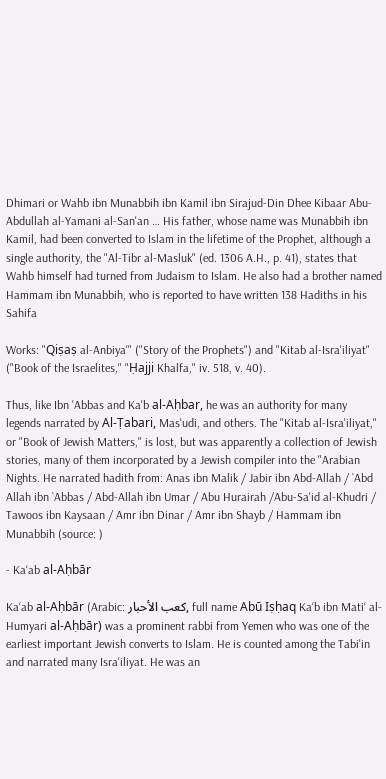Dhimari or Wahb ibn Munabbih ibn Kamil ibn Sirajud-Din Dhee Kibaar Abu-Abdullah al-Yamani al-San'an … His father, whose name was Munabbih ibn Kamil, had been converted to Islam in the lifetime of the Prophet, although a single authority, the "Al-Tibr al-Masluk" (ed. 1306 A.H., p. 41), states that Wahb himself had turned from Judaism to Islam. He also had a brother named Hammam ibn Munabbih, who is reported to have written 138 Hadiths in his Sahifa

Works: "Qiṣaṣ al-Anbiya'" ("Story of the Prophets") and "Kitab al-Isra'iliyat" ("Book of the Israelites," "Ḥajji Khalfa," iv. 518, v. 40).

Thus, like Ibn 'Abbas and Ka'b al-Aḥbar, he was an authority for many legends narrated by Al-Ṭabari, Mas'udi, and others. The "Kitab al-Isra'iliyat," or "Book of Jewish Matters," is lost, but was apparently a collection of Jewish stories, many of them incorporated by a Jewish compiler into the "Arabian Nights. He narrated hadith from: Anas ibn Malik / Jabir ibn Abd-Allah / `Abd Allah ibn `Abbas / Abd-Allah ibn Umar / Abu Hurairah /Abu-Sa'id al-Khudri / Tawoos ibn Kaysaan / Amr ibn Dinar / Amr ibn Shayb / Hammam ibn Munabbih (source: )

- Ka‘ab al-Aḥbār

Ka‘ab al-Aḥbār (Arabic: كعب الأحبار, full name Abū Iṣḥaq Ka‘b ibn Mati‘ al-Humyari al-Aḥbār) was a prominent rabbi from Yemen who was one of the earliest important Jewish converts to Islam. He is counted among the Tabi'in and narrated many Isra'iliyat. He was an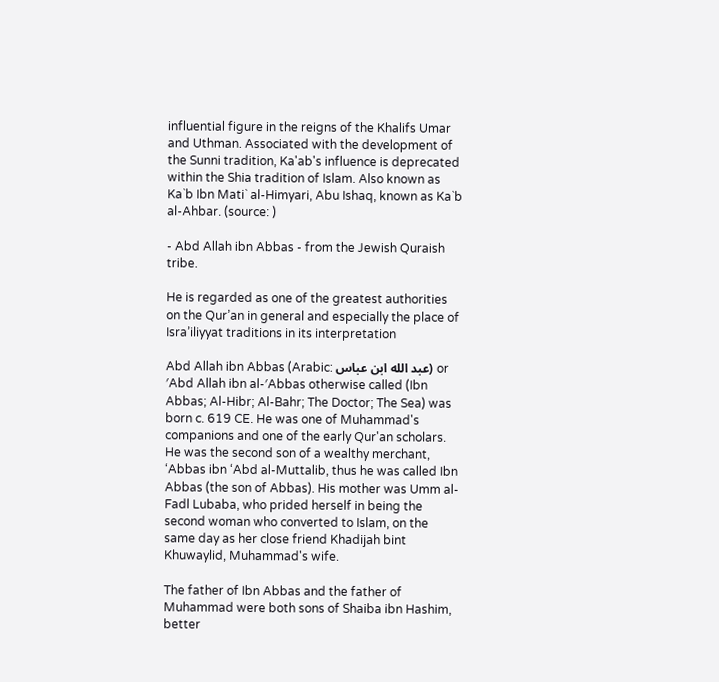influential figure in the reigns of the Khalifs Umar and Uthman. Associated with the development of the Sunni tradition, Ka'ab's influence is deprecated within the Shia tradition of Islam. Also known as Ka`b Ibn Mati` al-Himyari, Abu Ishaq, known as Ka`b al-Ahbar. (source: )

- Abd Allah ibn Abbas - from the Jewish Quraish tribe.

He is regarded as one of the greatest authorities on the Qur’an in general and especially the place of Isra’iliyyat traditions in its interpretation

Abd Allah ibn Abbas (Arabic: عبد الله ابن عباس) or ′Abd Allah ibn al-′Abbas otherwise called (Ibn Abbas; Al-Hibr; Al-Bahr; The Doctor; The Sea) was born c. 619 CE. He was one of Muhammad's companions and one of the early Qur'an scholars. He was the second son of a wealthy merchant, ‘Abbas ibn ‘Abd al-Muttalib, thus he was called Ibn Abbas (the son of Abbas). His mother was Umm al-Fadl Lubaba, who prided herself in being the second woman who converted to Islam, on the same day as her close friend Khadijah bint Khuwaylid, Muhammad's wife.

The father of Ibn Abbas and the father of Muhammad were both sons of Shaiba ibn Hashim, better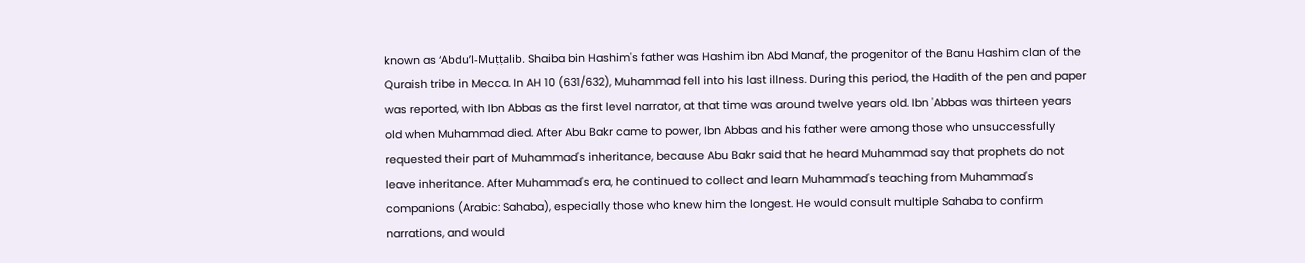known as ‘Abdu’l-Muṭṭalib. Shaiba bin Hashim's father was Hashim ibn Abd Manaf, the progenitor of the Banu Hashim clan of the Quraish tribe in Mecca. In AH 10 (631/632), Muhammad fell into his last illness. During this period, the Hadith of the pen and paper was reported, with Ibn Abbas as the first level narrator, at that time was around twelve years old. Ibn 'Abbas was thirteen years old when Muhammad died. After Abu Bakr came to power, Ibn Abbas and his father were among those who unsuccessfully requested their part of Muhammad's inheritance, because Abu Bakr said that he heard Muhammad say that prophets do not leave inheritance. After Muhammad's era, he continued to collect and learn Muhammad's teaching from Muhammad's companions (Arabic: Sahaba), especially those who knew him the longest. He would consult multiple Sahaba to confirm narrations, and would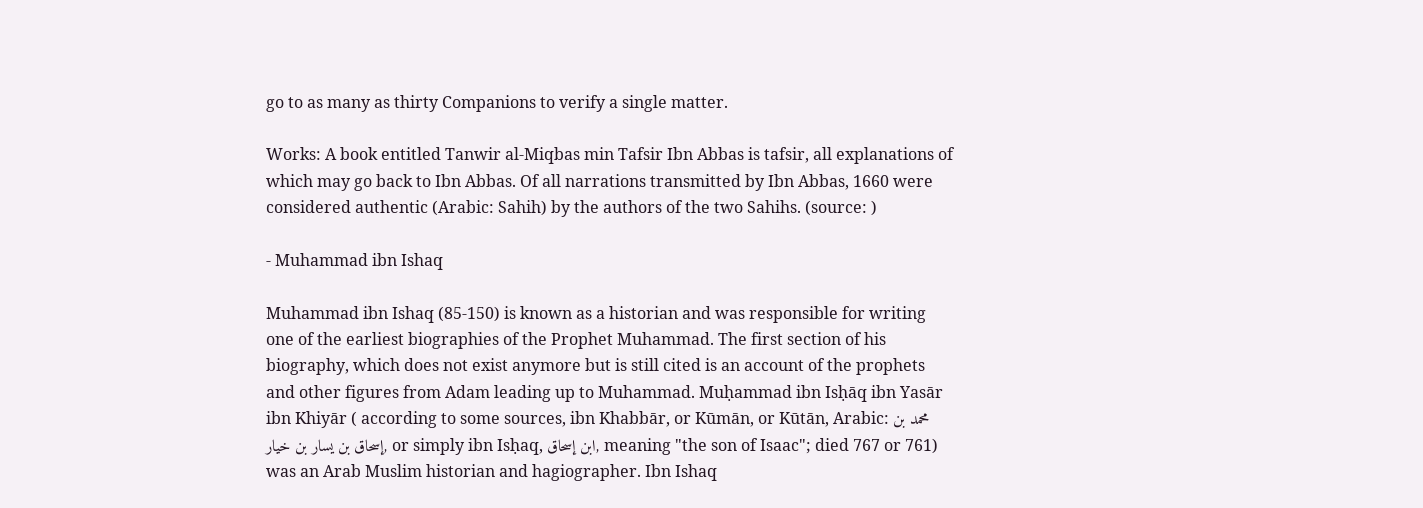go to as many as thirty Companions to verify a single matter.

Works: A book entitled Tanwir al-Miqbas min Tafsir Ibn Abbas is tafsir, all explanations of which may go back to Ibn Abbas. Of all narrations transmitted by Ibn Abbas, 1660 were considered authentic (Arabic: Sahih) by the authors of the two Sahihs. (source: )

- Muhammad ibn Ishaq

Muhammad ibn Ishaq (85-150) is known as a historian and was responsible for writing one of the earliest biographies of the Prophet Muhammad. The first section of his biography, which does not exist anymore but is still cited is an account of the prophets and other figures from Adam leading up to Muhammad. Muḥammad ibn Isḥāq ibn Yasār ibn Khiyār ( according to some sources, ibn Khabbār, or Kūmān, or Kūtān, Arabic: محمد بن إسحاق بن يسار بن خيار, or simply ibn Isḥaq, ابن إسحاق, meaning "the son of Isaac"; died 767 or 761) was an Arab Muslim historian and hagiographer. Ibn Ishaq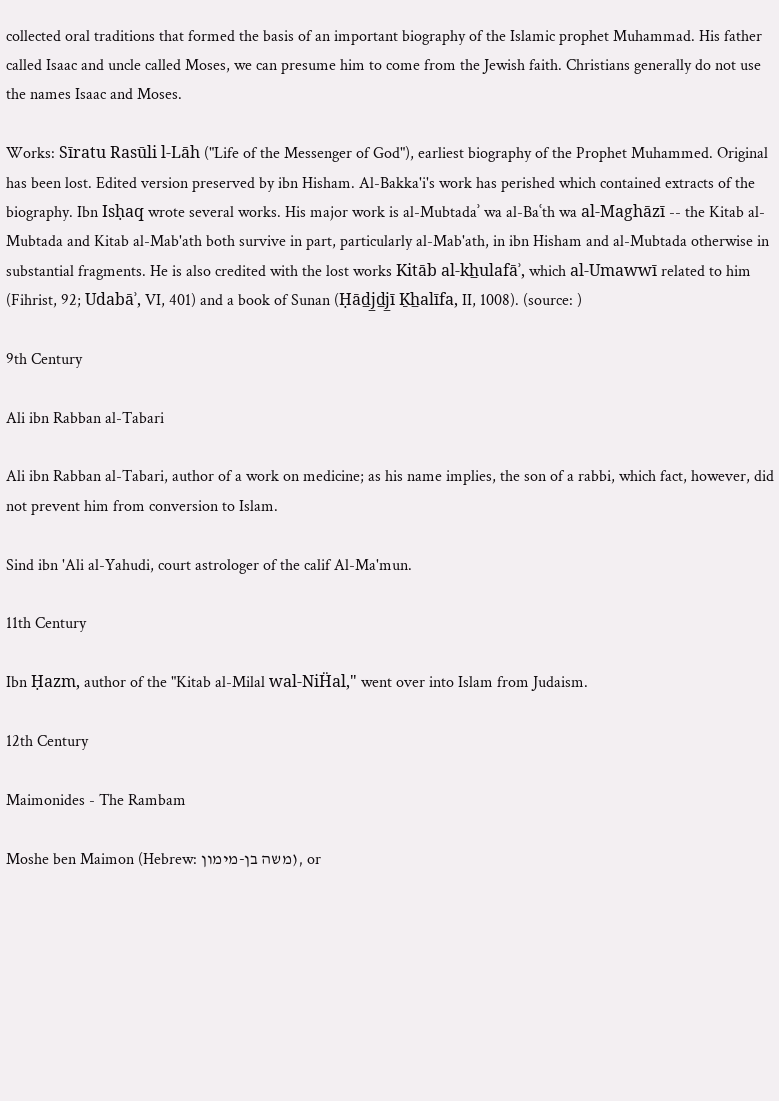collected oral traditions that formed the basis of an important biography of the Islamic prophet Muhammad. His father called Isaac and uncle called Moses, we can presume him to come from the Jewish faith. Christians generally do not use the names Isaac and Moses.

Works: Sīratu Rasūli l-Lāh ("Life of the Messenger of God"), earliest biography of the Prophet Muhammed. Original has been lost. Edited version preserved by ibn Hisham. Al-Bakka'i's work has perished which contained extracts of the biography. Ibn Isḥaq wrote several works. His major work is al-Mubtadaʾ wa al-Baʿth wa al-Maghāzī -- the Kitab al-Mubtada and Kitab al-Mab'ath both survive in part, particularly al-Mab'ath, in ibn Hisham and al-Mubtada otherwise in substantial fragments. He is also credited with the lost works Kitāb al-kh̲ulafāʾ, which al-Umawwī related to him (Fihrist, 92; Udabāʾ, VI, 401) and a book of Sunan (Ḥād̲j̲d̲j̲ī Ḵh̲alīfa, II, 1008). (source: )

9th Century

Ali ibn Rabban al-Tabari

Ali ibn Rabban al-Tabari, author of a work on medicine; as his name implies, the son of a rabbi, which fact, however, did not prevent him from conversion to Islam.

Sind ibn 'Ali al-Yahudi, court astrologer of the calif Al-Ma'mun.

11th Century

Ibn Ḥazm, author of the "Kitab al-Milal wal-NiḦal," went over into Islam from Judaism.

12th Century

Maimonides - The Rambam

Moshe ben Maimon (Hebrew: משה בן-מימון), or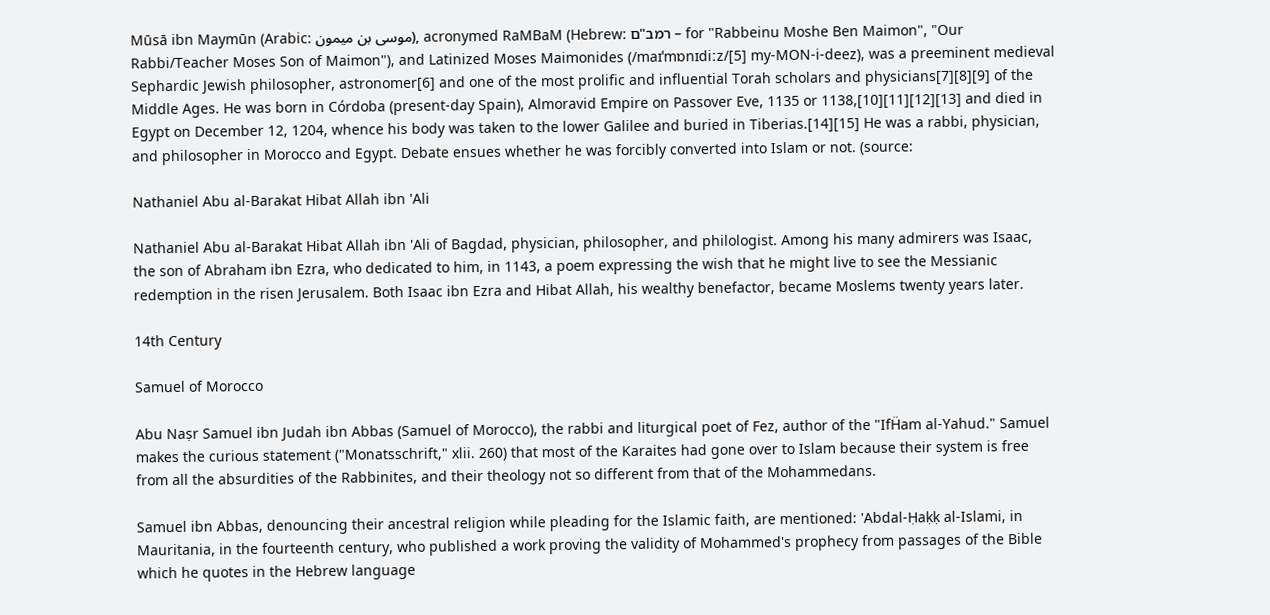Mūsā ibn Maymūn (Arabic: موسى بن ميمون), acronymed RaMBaM (Hebrew: רמב"ם – for "Rabbeinu Moshe Ben Maimon", "Our Rabbi/Teacher Moses Son of Maimon"), and Latinized Moses Maimonides (/maɪˈmɒnɪdiːz/[5] my-MON-i-deez), was a preeminent medieval Sephardic Jewish philosopher, astronomer[6] and one of the most prolific and influential Torah scholars and physicians[7][8][9] of the Middle Ages. He was born in Córdoba (present-day Spain), Almoravid Empire on Passover Eve, 1135 or 1138,[10][11][12][13] and died in Egypt on December 12, 1204, whence his body was taken to the lower Galilee and buried in Tiberias.[14][15] He was a rabbi, physician, and philosopher in Morocco and Egypt. Debate ensues whether he was forcibly converted into Islam or not. (source:

Nathaniel Abu al-Barakat Hibat Allah ibn 'Ali

Nathaniel Abu al-Barakat Hibat Allah ibn 'Ali of Bagdad, physician, philosopher, and philologist. Among his many admirers was Isaac, the son of Abraham ibn Ezra, who dedicated to him, in 1143, a poem expressing the wish that he might live to see the Messianic redemption in the risen Jerusalem. Both Isaac ibn Ezra and Hibat Allah, his wealthy benefactor, became Moslems twenty years later.

14th Century

Samuel of Morocco

Abu Naṣr Samuel ibn Judah ibn Abbas (Samuel of Morocco), the rabbi and liturgical poet of Fez, author of the "IfḦam al-Yahud." Samuel makes the curious statement ("Monatsschrift," xlii. 260) that most of the Karaites had gone over to Islam because their system is free from all the absurdities of the Rabbinites, and their theology not so different from that of the Mohammedans.

Samuel ibn Abbas, denouncing their ancestral religion while pleading for the Islamic faith, are mentioned: 'Abdal-Ḥaḳḳ al-Islami, in Mauritania, in the fourteenth century, who published a work proving the validity of Mohammed's prophecy from passages of the Bible which he quotes in the Hebrew language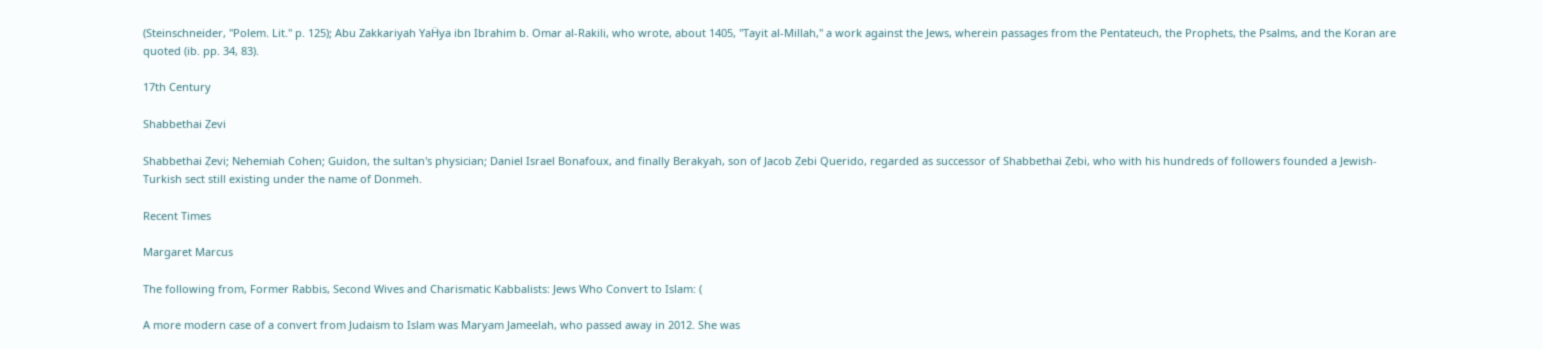(Steinschneider, "Polem. Lit." p. 125); Abu Zakkariyah YaḦya ibn Ibrahim b. Omar al-Rakili, who wrote, about 1405, "Tayit al-Millah," a work against the Jews, wherein passages from the Pentateuch, the Prophets, the Psalms, and the Koran are quoted (ib. pp. 34, 83).

17th Century

Shabbethai Ẓevi

Shabbethai Ẓevi; Nehemiah Cohen; Guidon, the sultan's physician; Daniel Israel Bonafoux, and finally Berakyah, son of Jacob Ẓebi Querido, regarded as successor of Shabbethai Ẓebi, who with his hundreds of followers founded a Jewish-Turkish sect still existing under the name of Donmeh.

Recent Times

Margaret Marcus

The following from, Former Rabbis, Second Wives and Charismatic Kabbalists: Jews Who Convert to Islam: (

A more modern case of a convert from Judaism to Islam was Maryam Jameelah, who passed away in 2012. She was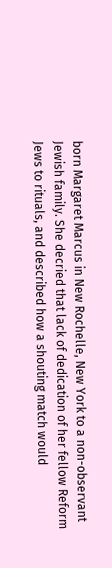born Margaret Marcus in New Rochelle, New York to a non-observant Jewish family. She decried that lack of dedication of her fellow Reform Jews to rituals, and described how a shouting match would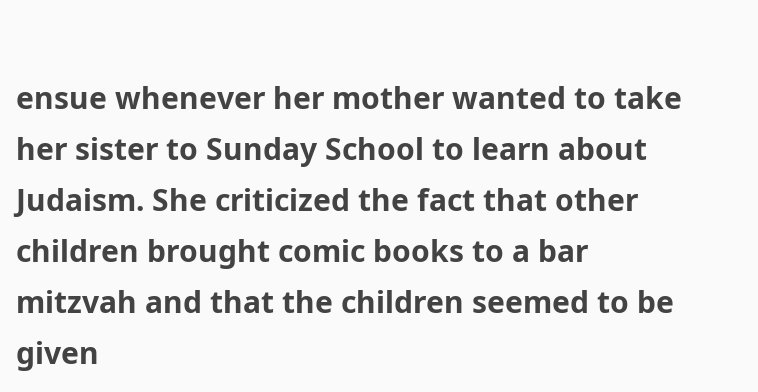ensue whenever her mother wanted to take her sister to Sunday School to learn about Judaism. She criticized the fact that other children brought comic books to a bar mitzvah and that the children seemed to be given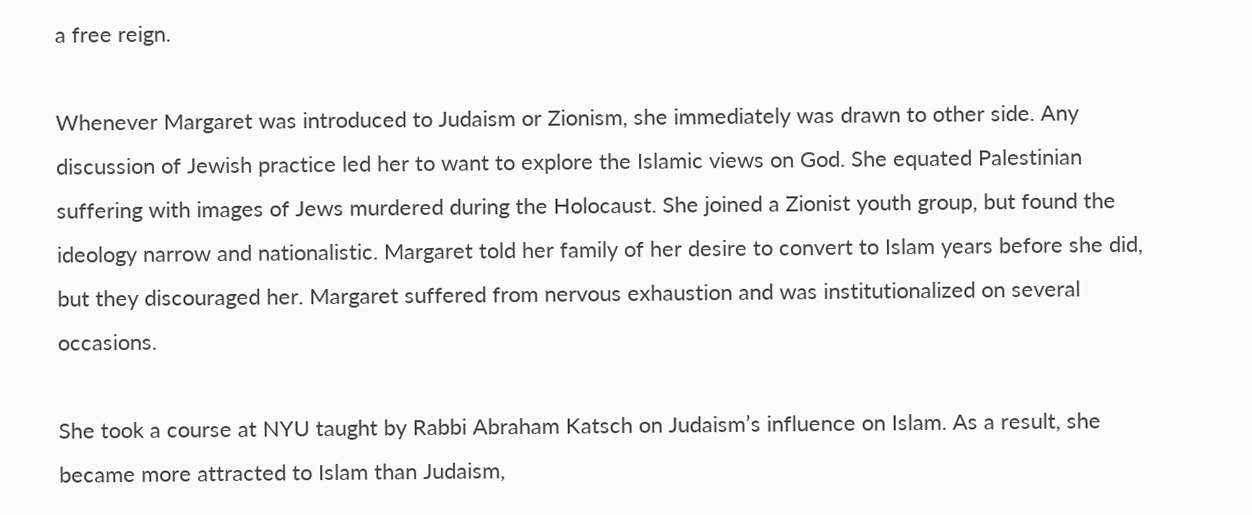a free reign.

Whenever Margaret was introduced to Judaism or Zionism, she immediately was drawn to other side. Any discussion of Jewish practice led her to want to explore the Islamic views on God. She equated Palestinian suffering with images of Jews murdered during the Holocaust. She joined a Zionist youth group, but found the ideology narrow and nationalistic. Margaret told her family of her desire to convert to Islam years before she did, but they discouraged her. Margaret suffered from nervous exhaustion and was institutionalized on several occasions.

She took a course at NYU taught by Rabbi Abraham Katsch on Judaism’s influence on Islam. As a result, she became more attracted to Islam than Judaism,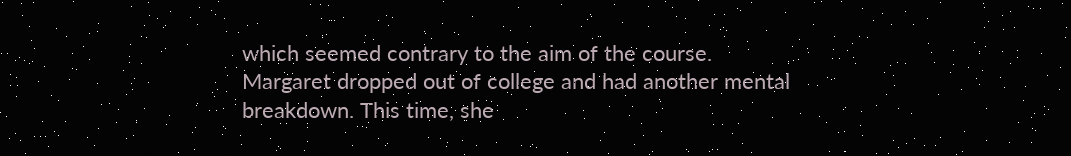which seemed contrary to the aim of the course. Margaret dropped out of college and had another mental breakdown. This time, she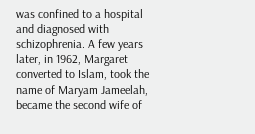was confined to a hospital and diagnosed with schizophrenia. A few years later, in 1962, Margaret converted to Islam, took the name of Maryam Jameelah, became the second wife of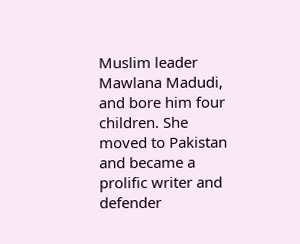Muslim leader Mawlana Madudi, and bore him four children. She moved to Pakistan and became a prolific writer and defender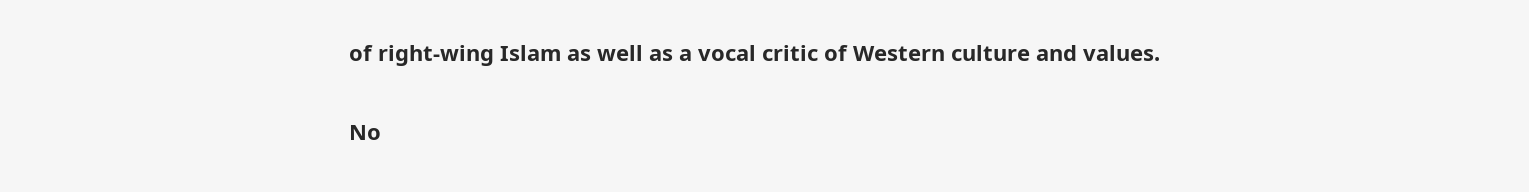of right-wing Islam as well as a vocal critic of Western culture and values.

No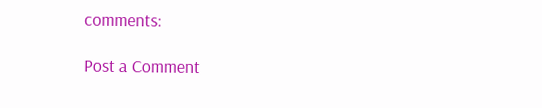comments:

Post a Comment